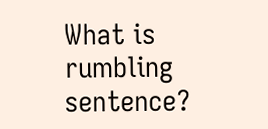What is rumbling sentence?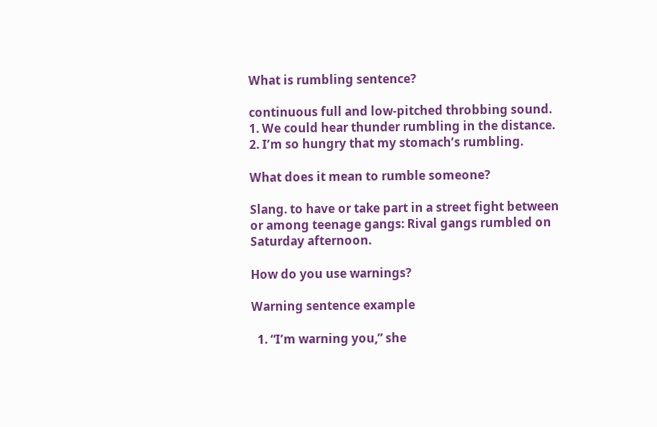What is rumbling sentence?

continuous full and low-pitched throbbing sound. 1. We could hear thunder rumbling in the distance. 2. I’m so hungry that my stomach’s rumbling.

What does it mean to rumble someone?

Slang. to have or take part in a street fight between or among teenage gangs: Rival gangs rumbled on Saturday afternoon.

How do you use warnings?

Warning sentence example

  1. “I’m warning you,” she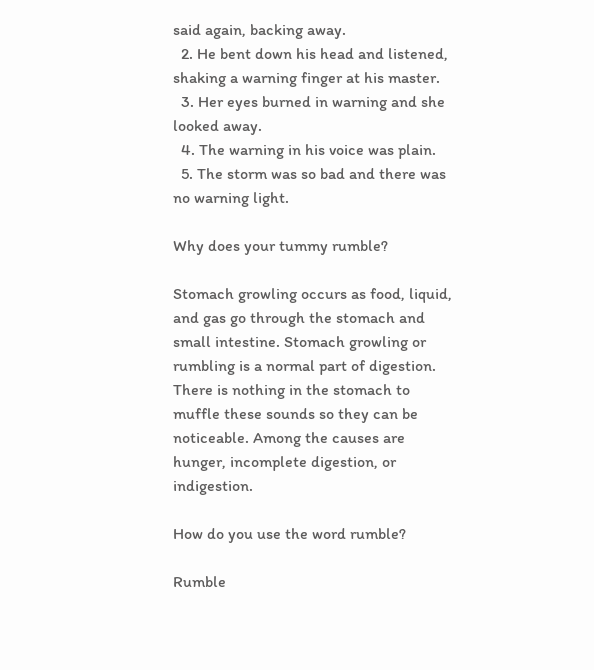said again, backing away.
  2. He bent down his head and listened, shaking a warning finger at his master.
  3. Her eyes burned in warning and she looked away.
  4. The warning in his voice was plain.
  5. The storm was so bad and there was no warning light.

Why does your tummy rumble?

Stomach growling occurs as food, liquid, and gas go through the stomach and small intestine. Stomach growling or rumbling is a normal part of digestion. There is nothing in the stomach to muffle these sounds so they can be noticeable. Among the causes are hunger, incomplete digestion, or indigestion.

How do you use the word rumble?

Rumble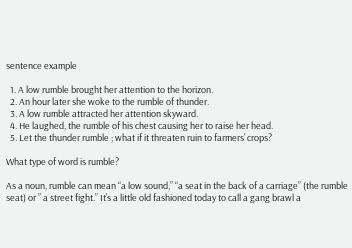sentence example

  1. A low rumble brought her attention to the horizon.
  2. An hour later she woke to the rumble of thunder.
  3. A low rumble attracted her attention skyward.
  4. He laughed, the rumble of his chest causing her to raise her head.
  5. Let the thunder rumble ; what if it threaten ruin to farmers’ crops?

What type of word is rumble?

As a noun, rumble can mean “a low sound,” “a seat in the back of a carriage” (the rumble seat) or ” a street fight.” It’s a little old fashioned today to call a gang brawl a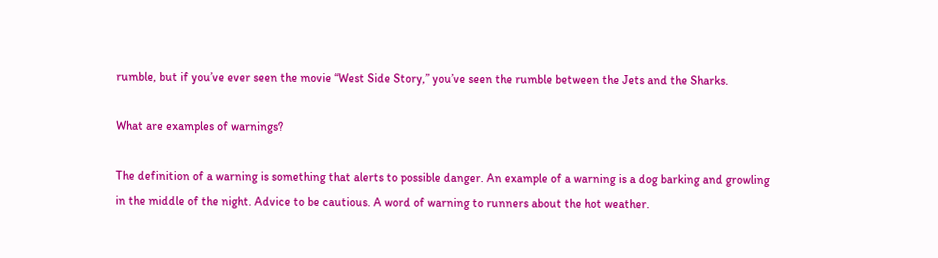rumble, but if you’ve ever seen the movie “West Side Story,” you’ve seen the rumble between the Jets and the Sharks.

What are examples of warnings?

The definition of a warning is something that alerts to possible danger. An example of a warning is a dog barking and growling in the middle of the night. Advice to be cautious. A word of warning to runners about the hot weather.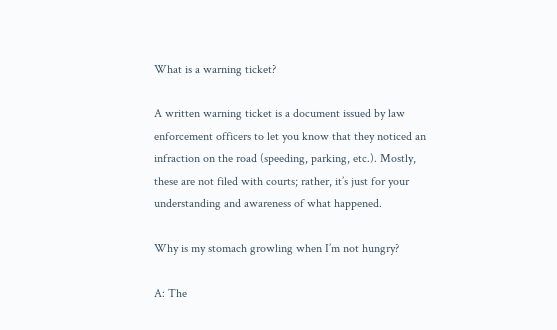What is a warning ticket?

A written warning ticket is a document issued by law enforcement officers to let you know that they noticed an infraction on the road (speeding, parking, etc.). Mostly, these are not filed with courts; rather, it’s just for your understanding and awareness of what happened.

Why is my stomach growling when I’m not hungry?

A: The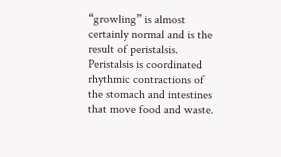“growling” is almost certainly normal and is the result of peristalsis. Peristalsis is coordinated rhythmic contractions of the stomach and intestines that move food and waste.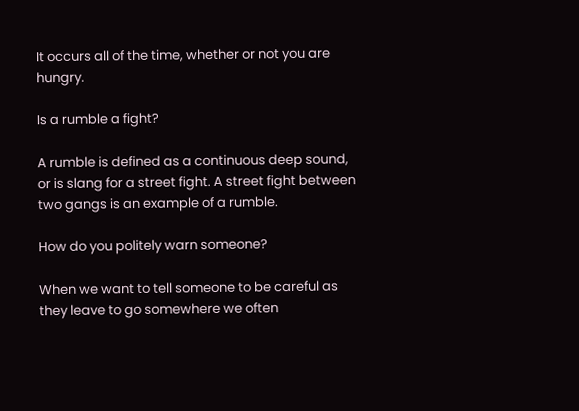It occurs all of the time, whether or not you are hungry.

Is a rumble a fight?

A rumble is defined as a continuous deep sound, or is slang for a street fight. A street fight between two gangs is an example of a rumble.

How do you politely warn someone?

When we want to tell someone to be careful as they leave to go somewhere we often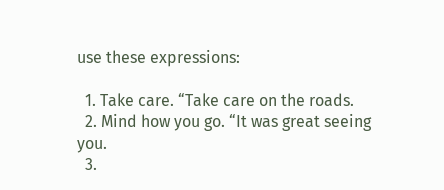use these expressions:

  1. Take care. “Take care on the roads.
  2. Mind how you go. “It was great seeing you.
  3.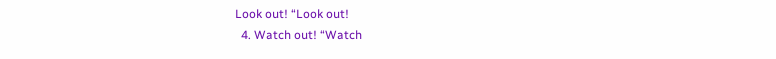Look out! “Look out!
  4. Watch out! “Watch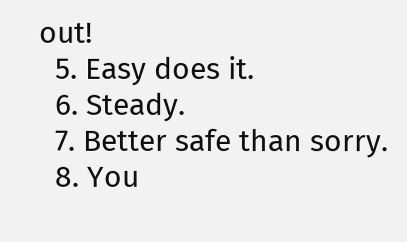out!
  5. Easy does it.
  6. Steady.
  7. Better safe than sorry.
  8. You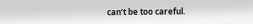can’t be too careful.